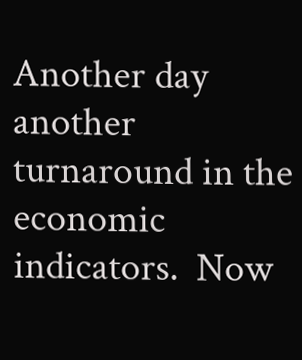Another day another turnaround in the economic indicators.  Now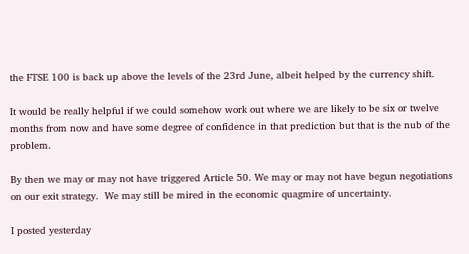the FTSE 100 is back up above the levels of the 23rd June, albeit helped by the currency shift.

It would be really helpful if we could somehow work out where we are likely to be six or twelve months from now and have some degree of confidence in that prediction but that is the nub of the problem.

By then we may or may not have triggered Article 50. We may or may not have begun negotiations on our exit strategy.  We may still be mired in the economic quagmire of uncertainty.

I posted yesterday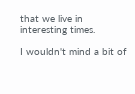that we live in interesting times.

I wouldn't mind a bit of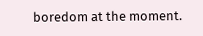boredom at the moment.